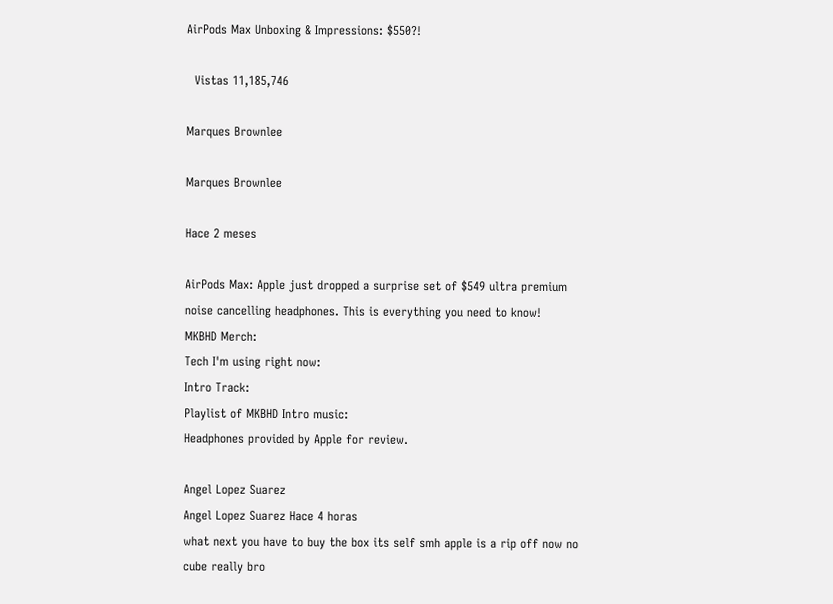AirPods Max Unboxing & Impressions: $550?!

  Vistas 11,185,746

Marques Brownlee

Marques Brownlee

Hace 2 meses

AirPods Max: Apple just dropped a surprise set of $549 ultra premium noise cancelling headphones. This is everything you need to know!
MKBHD Merch:
Tech I'm using right now:
Intro Track:
Playlist of MKBHD Intro music:
Headphones provided by Apple for review.

Angel Lopez Suarez
Angel Lopez Suarez Hace 4 horas
what next you have to buy the box its self smh apple is a rip off now no cube really bro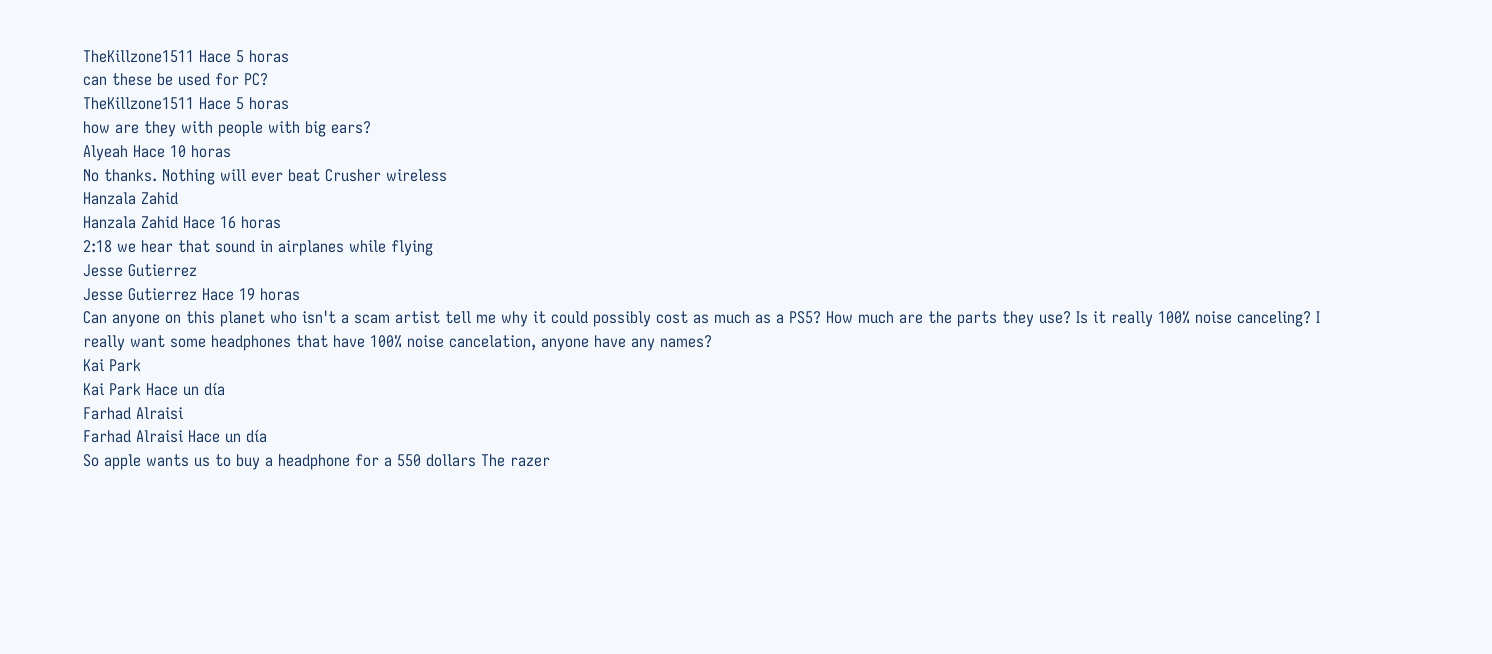TheKillzone1511 Hace 5 horas
can these be used for PC?
TheKillzone1511 Hace 5 horas
how are they with people with big ears?
Alyeah Hace 10 horas
No thanks. Nothing will ever beat Crusher wireless
Hanzala Zahid
Hanzala Zahid Hace 16 horas
2:18 we hear that sound in airplanes while flying
Jesse Gutierrez
Jesse Gutierrez Hace 19 horas
Can anyone on this planet who isn't a scam artist tell me why it could possibly cost as much as a PS5? How much are the parts they use? Is it really 100% noise canceling? I really want some headphones that have 100% noise cancelation, anyone have any names?
Kai Park
Kai Park Hace un día
Farhad Alraisi
Farhad Alraisi Hace un día
So apple wants us to buy a headphone for a 550 dollars The razer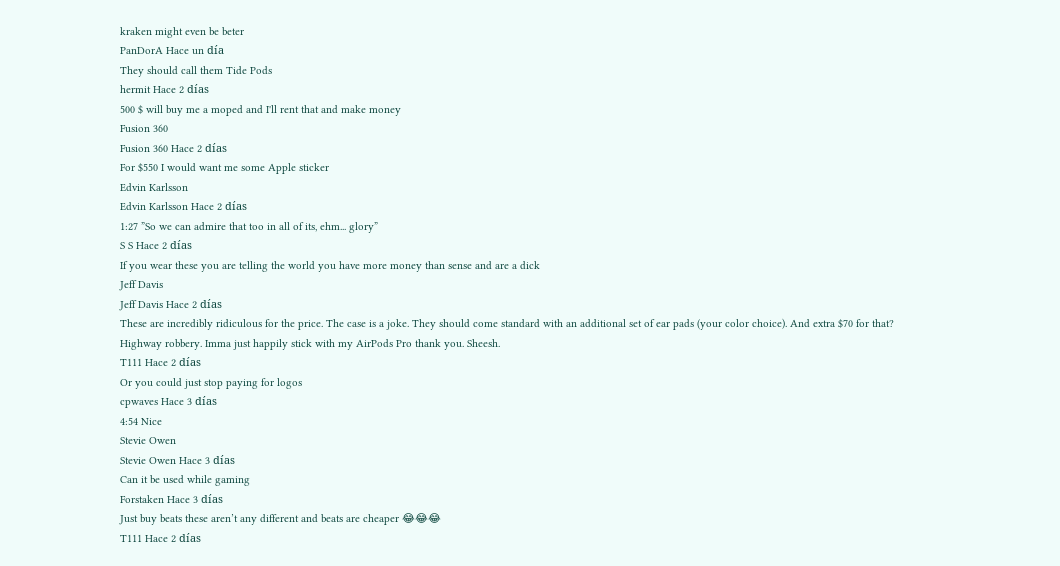kraken might even be beter
PanDorA Hace un día
They should call them Tide Pods
hermit Hace 2 días
500 $ will buy me a moped and I'll rent that and make money
Fusion 360
Fusion 360 Hace 2 días
For $550 I would want me some Apple sticker
Edvin Karlsson
Edvin Karlsson Hace 2 días
1:27 ”So we can admire that too in all of its, ehm... glory”
S S Hace 2 días
If you wear these you are telling the world you have more money than sense and are a dick
Jeff Davis
Jeff Davis Hace 2 días
These are incredibly ridiculous for the price. The case is a joke. They should come standard with an additional set of ear pads (your color choice). And extra $70 for that? Highway robbery. Imma just happily stick with my AirPods Pro thank you. Sheesh.
T111 Hace 2 días
Or you could just stop paying for logos
cpwaves Hace 3 días
4:54 Nice
Stevie Owen
Stevie Owen Hace 3 días
Can it be used while gaming
Forstaken Hace 3 días
Just buy beats these aren’t any different and beats are cheaper 😂😂😂
T111 Hace 2 días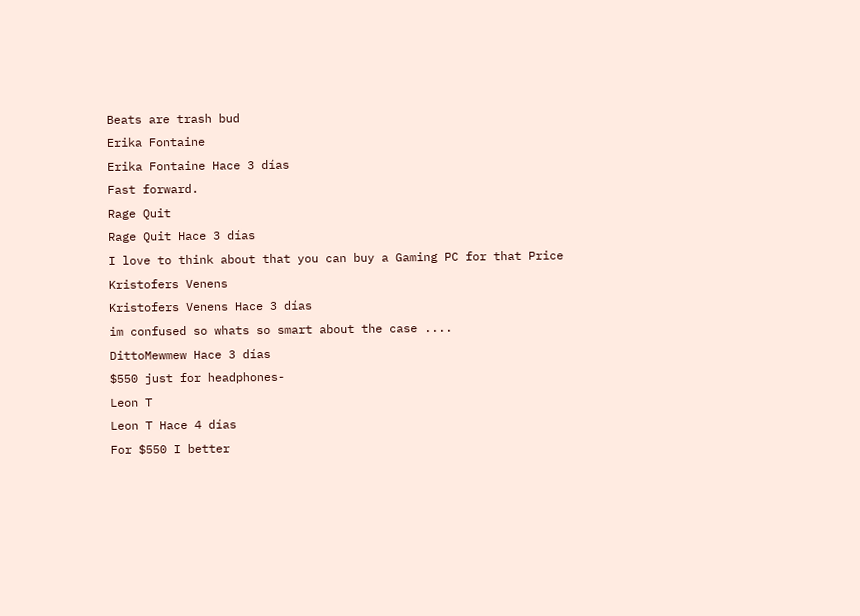Beats are trash bud
Erika Fontaine
Erika Fontaine Hace 3 días
Fast forward.
Rage Quit
Rage Quit Hace 3 días
I love to think about that you can buy a Gaming PC for that Price
Kristofers Venens
Kristofers Venens Hace 3 días
im confused so whats so smart about the case ....
DittoMewmew Hace 3 días
$550 just for headphones-
Leon T
Leon T Hace 4 días
For $550 I better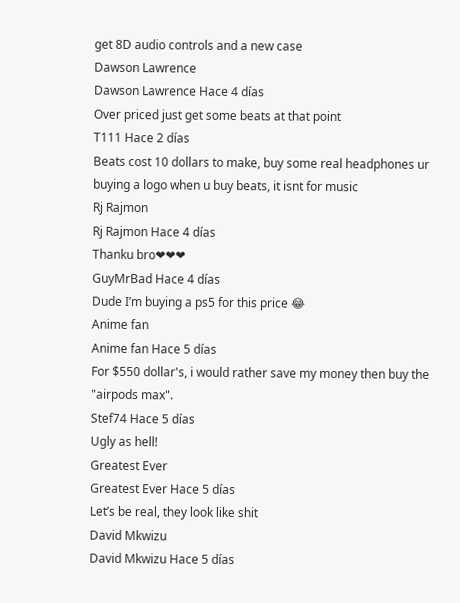get 8D audio controls and a new case
Dawson Lawrence
Dawson Lawrence Hace 4 días
Over priced just get some beats at that point
T111 Hace 2 días
Beats cost 10 dollars to make, buy some real headphones ur buying a logo when u buy beats, it isnt for music
Rj Rajmon
Rj Rajmon Hace 4 días
Thanku bro❤❤❤
GuyMrBad Hace 4 días
Dude I’m buying a ps5 for this price 😂
Anime fan
Anime fan Hace 5 días
For $550 dollar's, i would rather save my money then buy the "airpods max".
Stef74 Hace 5 días
Ugly as hell!
Greatest Ever
Greatest Ever Hace 5 días
Let’s be real, they look like shit
David Mkwizu
David Mkwizu Hace 5 días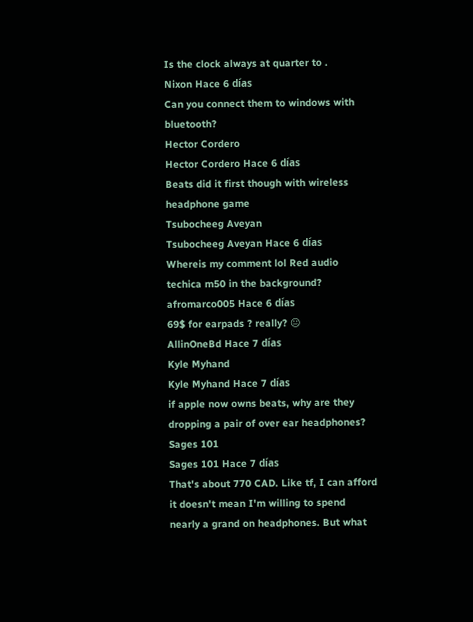Is the clock always at quarter to .
Nixon Hace 6 días
Can you connect them to windows with bluetooth?
Hector Cordero
Hector Cordero Hace 6 días
Beats did it first though with wireless headphone game
Tsubocheeg Aveyan
Tsubocheeg Aveyan Hace 6 días
Whereis my comment lol Red audio techica m50 in the background?
afromarco005 Hace 6 días
69$ for earpads ? really? 😐
AllinOneBd Hace 7 días
Kyle Myhand
Kyle Myhand Hace 7 días
if apple now owns beats, why are they dropping a pair of over ear headphones?
Sages 101
Sages 101 Hace 7 días
That's about 770 CAD. Like tf, I can afford it doesn't mean I'm willing to spend nearly a grand on headphones. But what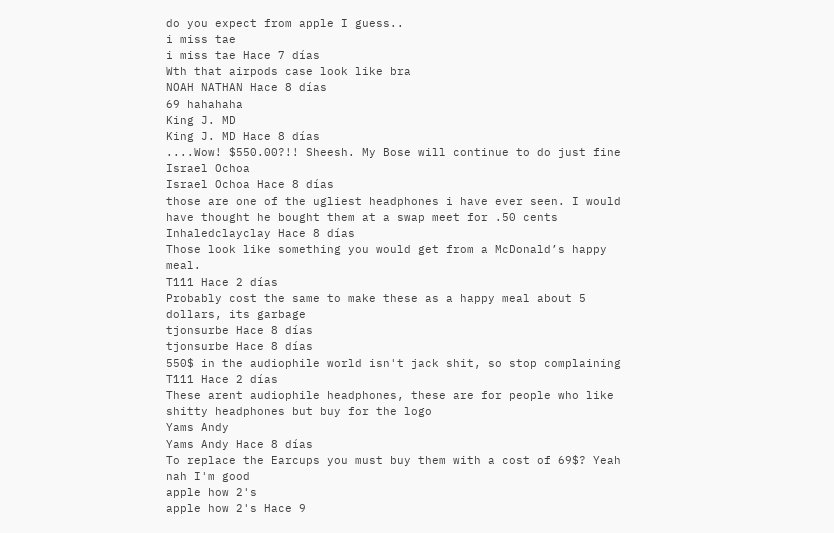do you expect from apple I guess..
i miss tae
i miss tae Hace 7 días
Wth that airpods case look like bra
NOAH NATHAN Hace 8 días
69 hahahaha
King J. MD
King J. MD Hace 8 días
....Wow! $550.00?!! Sheesh. My Bose will continue to do just fine
Israel Ochoa
Israel Ochoa Hace 8 días
those are one of the ugliest headphones i have ever seen. I would have thought he bought them at a swap meet for .50 cents
Inhaledclayclay Hace 8 días
Those look like something you would get from a McDonald’s happy meal.
T111 Hace 2 días
Probably cost the same to make these as a happy meal about 5 dollars, its garbage
tjonsurbe Hace 8 días
tjonsurbe Hace 8 días
550$ in the audiophile world isn't jack shit, so stop complaining
T111 Hace 2 días
These arent audiophile headphones, these are for people who like shitty headphones but buy for the logo
Yams Andy
Yams Andy Hace 8 días
To replace the Earcups you must buy them with a cost of 69$? Yeah nah I'm good
apple how 2's
apple how 2's Hace 9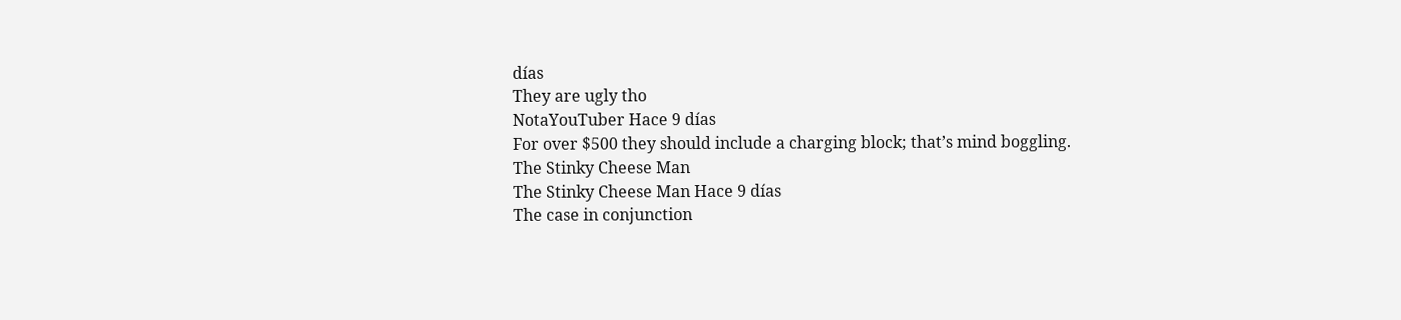días
They are ugly tho
NotaYouTuber Hace 9 días
For over $500 they should include a charging block; that’s mind boggling.
The Stinky Cheese Man
The Stinky Cheese Man Hace 9 días
The case in conjunction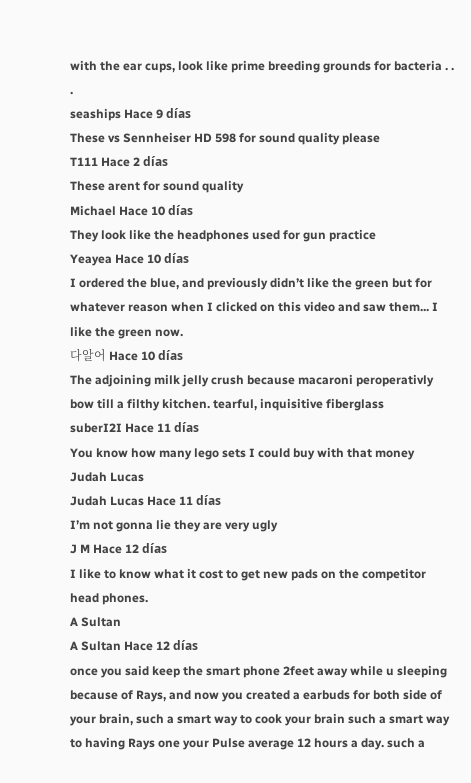with the ear cups, look like prime breeding grounds for bacteria . . .
seaships Hace 9 días
These vs Sennheiser HD 598 for sound quality please
T111 Hace 2 días
These arent for sound quality
Michael Hace 10 días
They look like the headphones used for gun practice
Yeayea Hace 10 días
I ordered the blue, and previously didn’t like the green but for whatever reason when I clicked on this video and saw them... I like the green now.
다알어 Hace 10 días
The adjoining milk jelly crush because macaroni peroperativly bow till a filthy kitchen. tearful, inquisitive fiberglass
suberI2I Hace 11 días
You know how many lego sets I could buy with that money
Judah Lucas
Judah Lucas Hace 11 días
I’m not gonna lie they are very ugly
J M Hace 12 días
I like to know what it cost to get new pads on the competitor head phones.
A Sultan
A Sultan Hace 12 días
once you said keep the smart phone 2feet away while u sleeping because of Rays, and now you created a earbuds for both side of your brain, such a smart way to cook your brain such a smart way to having Rays one your Pulse average 12 hours a day. such a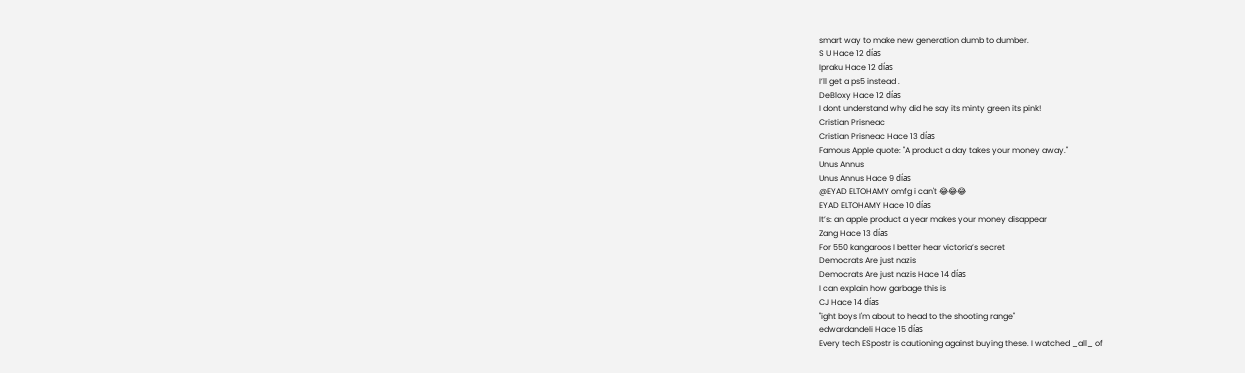smart way to make new generation dumb to dumber.
S U Hace 12 días
Ipraku Hace 12 días
I’ll get a ps5 instead .
DeBloxy Hace 12 días
I dont understand why did he say its minty green its pink!
Cristian Prisneac
Cristian Prisneac Hace 13 días
Famous Apple quote: "A product a day takes your money away."
Unus Annus
Unus Annus Hace 9 días
@EYAD ELTOHAMY omfg i can't 😂😂😂
EYAD ELTOHAMY Hace 10 días
It’s: an apple product a year makes your money disappear
Zang Hace 13 días
For 550 kangaroos I better hear victoria’s secret
Democrats Are just nazis
Democrats Are just nazis Hace 14 días
I can explain how garbage this is
CJ Hace 14 días
"ight boys I'm about to head to the shooting range"
edwardandeli Hace 15 días
Every tech ESpostr is cautioning against buying these. I watched _all_ of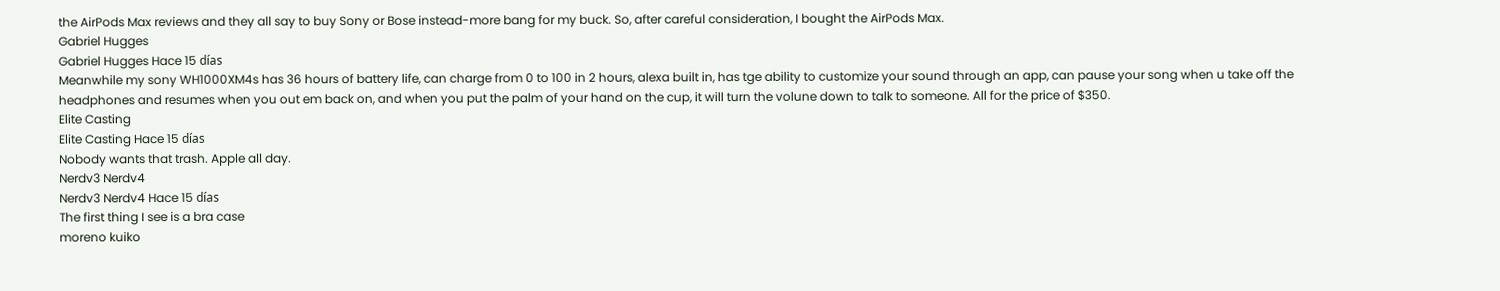the AirPods Max reviews and they all say to buy Sony or Bose instead-more bang for my buck. So, after careful consideration, I bought the AirPods Max.
Gabriel Hugges
Gabriel Hugges Hace 15 días
Meanwhile my sony WH1000XM4s has 36 hours of battery life, can charge from 0 to 100 in 2 hours, alexa built in, has tge ability to customize your sound through an app, can pause your song when u take off the headphones and resumes when you out em back on, and when you put the palm of your hand on the cup, it will turn the volune down to talk to someone. All for the price of $350.
Elite Casting
Elite Casting Hace 15 días
Nobody wants that trash. Apple all day.
Nerdv3 Nerdv4
Nerdv3 Nerdv4 Hace 15 días
The first thing I see is a bra case
moreno kuiko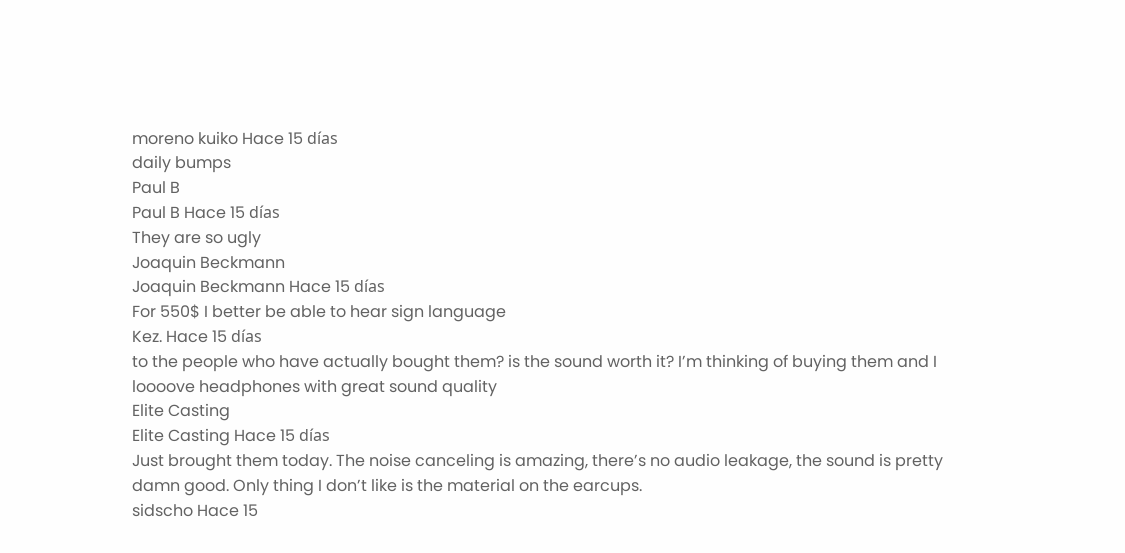moreno kuiko Hace 15 días
daily bumps
Paul B
Paul B Hace 15 días
They are so ugly
Joaquin Beckmann
Joaquin Beckmann Hace 15 días
For 550$ I better be able to hear sign language
Kez. Hace 15 días
to the people who have actually bought them? is the sound worth it? I’m thinking of buying them and I loooove headphones with great sound quality
Elite Casting
Elite Casting Hace 15 días
Just brought them today. The noise canceling is amazing, there’s no audio leakage, the sound is pretty damn good. Only thing I don’t like is the material on the earcups.
sidscho Hace 15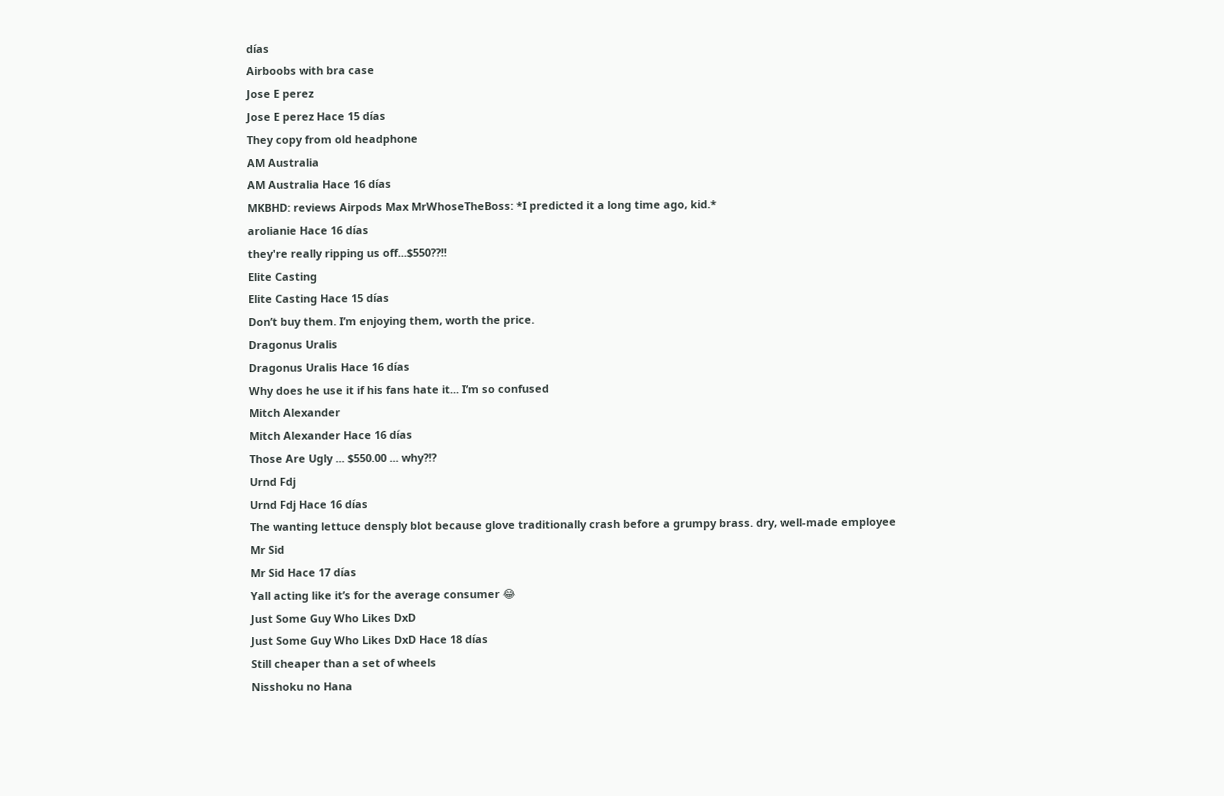días
Airboobs with bra case
Jose E perez
Jose E perez Hace 15 días
They copy from old headphone
AM Australia
AM Australia Hace 16 días
MKBHD: reviews Airpods Max MrWhoseTheBoss: *I predicted it a long time ago, kid.*
arolianie Hace 16 días
they're really ripping us off...$550??!!
Elite Casting
Elite Casting Hace 15 días
Don’t buy them. I’m enjoying them, worth the price.
Dragonus Uralis
Dragonus Uralis Hace 16 días
Why does he use it if his fans hate it... I’m so confused
Mitch Alexander
Mitch Alexander Hace 16 días
Those Are Ugly ... $550.00 ... why?!?
Urnd Fdj
Urnd Fdj Hace 16 días
The wanting lettuce densply blot because glove traditionally crash before a grumpy brass. dry, well-made employee
Mr Sid
Mr Sid Hace 17 días
Yall acting like it’s for the average consumer 😂
Just Some Guy Who Likes DxD
Just Some Guy Who Likes DxD Hace 18 días
Still cheaper than a set of wheels
Nisshoku no Hana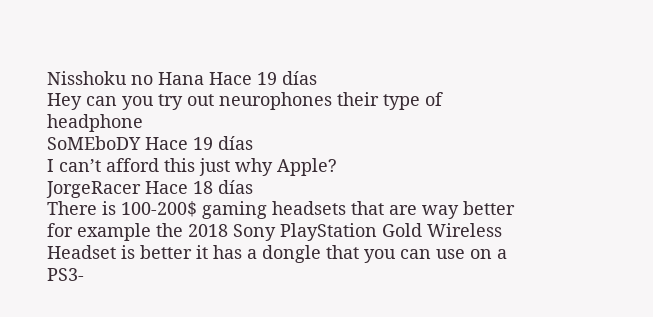Nisshoku no Hana Hace 19 días
Hey can you try out neurophones their type of headphone
SoMEboDY Hace 19 días
I can’t afford this just why Apple?
JorgeRacer Hace 18 días
There is 100-200$ gaming headsets that are way better for example the 2018 Sony PlayStation Gold Wireless Headset is better it has a dongle that you can use on a PS3-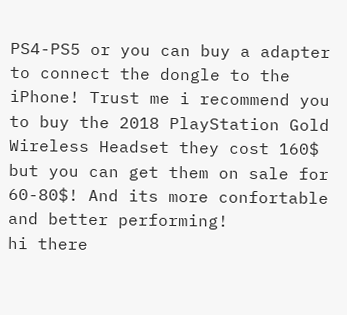PS4-PS5 or you can buy a adapter to connect the dongle to the iPhone! Trust me i recommend you to buy the 2018 PlayStation Gold Wireless Headset they cost 160$ but you can get them on sale for 60-80$! And its more confortable and better performing!
hi there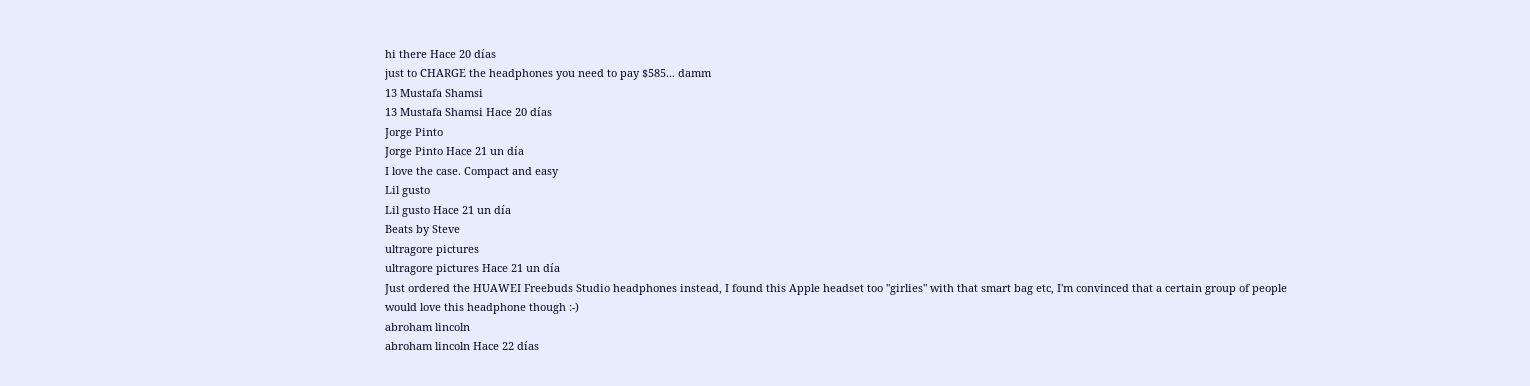hi there Hace 20 días
just to CHARGE the headphones you need to pay $585... damm
13 Mustafa Shamsi
13 Mustafa Shamsi Hace 20 días
Jorge Pinto
Jorge Pinto Hace 21 un día
I love the case. Compact and easy
Lil gusto
Lil gusto Hace 21 un día
Beats by Steve
ultragore pictures
ultragore pictures Hace 21 un día
Just ordered the HUAWEI Freebuds Studio headphones instead, I found this Apple headset too "girlies" with that smart bag etc, I'm convinced that a certain group of people would love this headphone though :-)
abroham lincoln
abroham lincoln Hace 22 días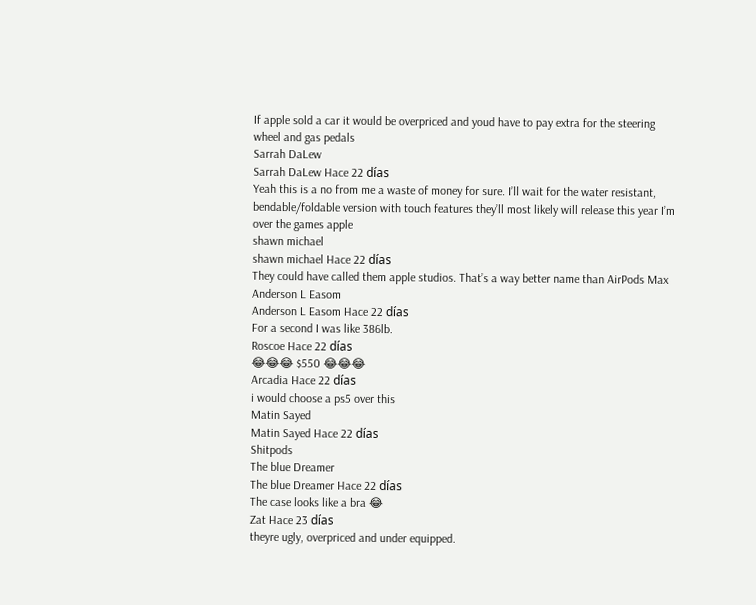If apple sold a car it would be overpriced and youd have to pay extra for the steering wheel and gas pedals
Sarrah DaLew
Sarrah DaLew Hace 22 días
Yeah this is a no from me a waste of money for sure. I’ll wait for the water resistant, bendable/foldable version with touch features they’ll most likely will release this year I’m over the games apple
shawn michael
shawn michael Hace 22 días
They could have called them apple studios. That’s a way better name than AirPods Max
Anderson L Easom
Anderson L Easom Hace 22 días
For a second I was like 386lb.
Roscoe Hace 22 días
😂😂😂 $550 😂😂😂
Arcadia Hace 22 días
i would choose a ps5 over this
Matin Sayed
Matin Sayed Hace 22 días
Shitpods
The blue Dreamer
The blue Dreamer Hace 22 días
The case looks like a bra 😂
Zat Hace 23 días
theyre ugly, overpriced and under equipped.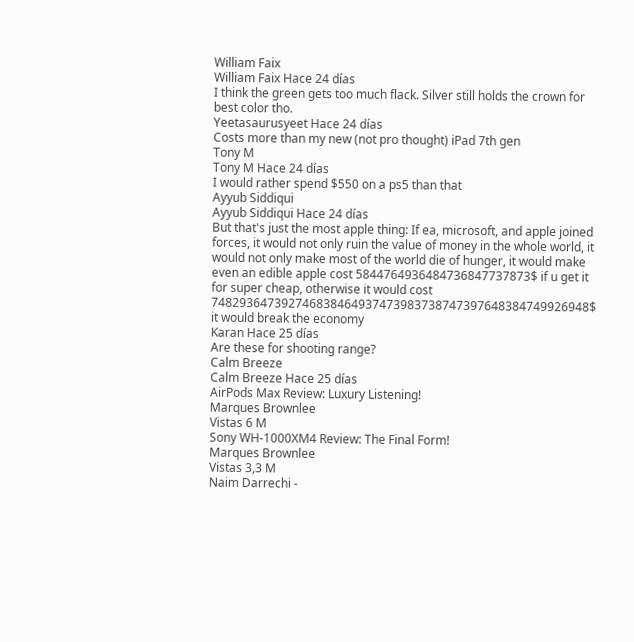William Faix
William Faix Hace 24 días
I think the green gets too much flack. Silver still holds the crown for best color tho.
Yeetasaurusyeet Hace 24 días
Costs more than my new (not pro thought) iPad 7th gen
Tony M
Tony M Hace 24 días
I would rather spend $550 on a ps5 than that
Ayyub Siddiqui
Ayyub Siddiqui Hace 24 días
But that's just the most apple thing: If ea, microsoft, and apple joined forces, it would not only ruin the value of money in the whole world, it would not only make most of the world die of hunger, it would make even an edible apple cost 5844764936484736847737873$ if u get it for super cheap, otherwise it would cost 748293647392746838464937473983738747397648384749926948$ it would break the economy
Karan Hace 25 días
Are these for shooting range?
Calm Breeze
Calm Breeze Hace 25 días
AirPods Max Review: Luxury Listening!
Marques Brownlee
Vistas 6 M
Sony WH-1000XM4 Review: The Final Form!
Marques Brownlee
Vistas 3,3 M
Naim Darrechi -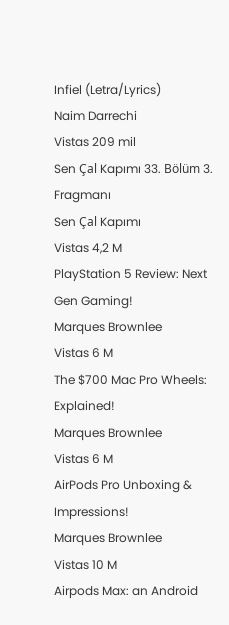Infiel (Letra/Lyrics)
Naim Darrechi
Vistas 209 mil
Sen Çal Kapımı 33. Bölüm 3. Fragmanı
Sen Çal Kapımı
Vistas 4,2 M
PlayStation 5 Review: Next Gen Gaming!
Marques Brownlee
Vistas 6 M
The $700 Mac Pro Wheels: Explained!
Marques Brownlee
Vistas 6 M
AirPods Pro Unboxing & Impressions!
Marques Brownlee
Vistas 10 M
Airpods Max: an Android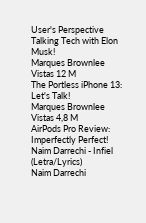User's Perspective
Talking Tech with Elon Musk!
Marques Brownlee
Vistas 12 M
The Portless iPhone 13: Let's Talk!
Marques Brownlee
Vistas 4,8 M
AirPods Pro Review: Imperfectly Perfect!
Naim Darrechi - Infiel (Letra/Lyrics)
Naim Darrechi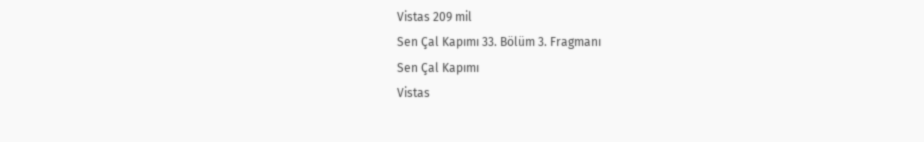Vistas 209 mil
Sen Çal Kapımı 33. Bölüm 3. Fragmanı
Sen Çal Kapımı
Vistas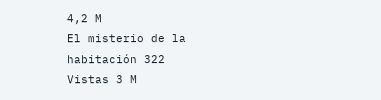4,2 M
El misterio de la habitación 322
Vistas 3 M